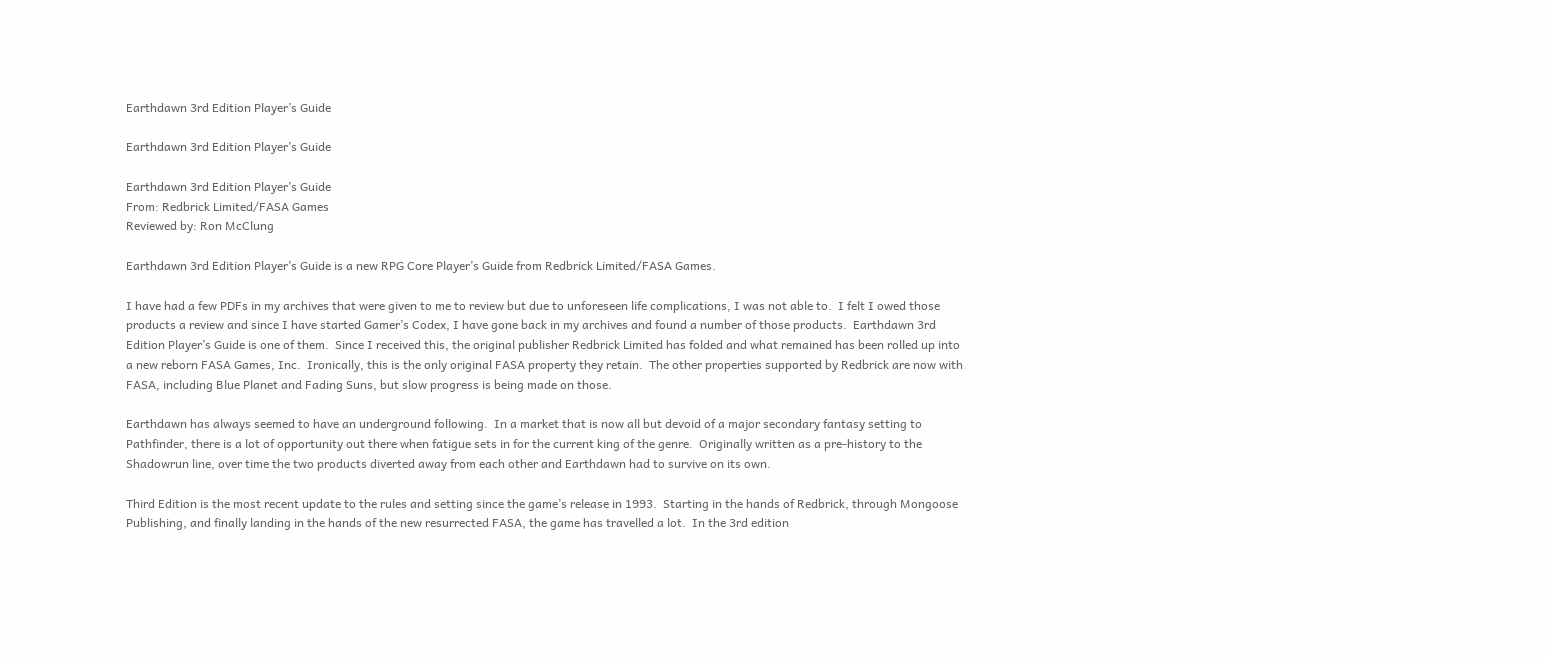Earthdawn 3rd Edition Player’s Guide

Earthdawn 3rd Edition Player’s Guide

Earthdawn 3rd Edition Player’s Guide
From: Redbrick Limited/FASA Games
Reviewed by: Ron McClung

Earthdawn 3rd Edition Player’s Guide is a new RPG Core Player’s Guide from Redbrick Limited/FASA Games.

I have had a few PDFs in my archives that were given to me to review but due to unforeseen life complications, I was not able to.  I felt I owed those products a review and since I have started Gamer’s Codex, I have gone back in my archives and found a number of those products.  Earthdawn 3rd Edition Player’s Guide is one of them.  Since I received this, the original publisher Redbrick Limited has folded and what remained has been rolled up into a new reborn FASA Games, Inc.  Ironically, this is the only original FASA property they retain.  The other properties supported by Redbrick are now with FASA, including Blue Planet and Fading Suns, but slow progress is being made on those.

Earthdawn has always seemed to have an underground following.  In a market that is now all but devoid of a major secondary fantasy setting to Pathfinder, there is a lot of opportunity out there when fatigue sets in for the current king of the genre.  Originally written as a pre-history to the Shadowrun line, over time the two products diverted away from each other and Earthdawn had to survive on its own.

Third Edition is the most recent update to the rules and setting since the game’s release in 1993.  Starting in the hands of Redbrick, through Mongoose Publishing, and finally landing in the hands of the new resurrected FASA, the game has travelled a lot.  In the 3rd edition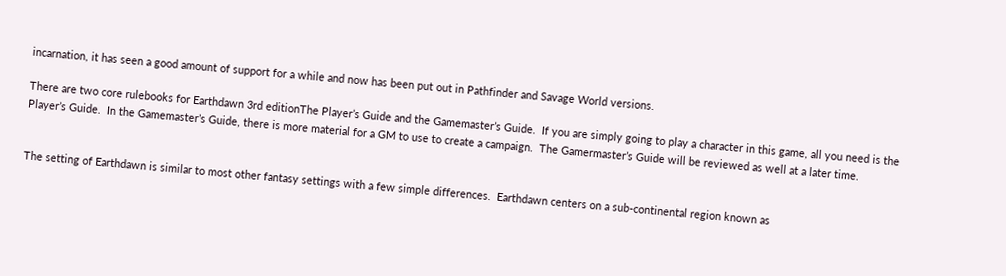incarnation, it has seen a good amount of support for a while and now has been put out in Pathfinder and Savage World versions.

There are two core rulebooks for Earthdawn 3rd editionThe Player’s Guide and the Gamemaster’s Guide.  If you are simply going to play a character in this game, all you need is the Player’s Guide.  In the Gamemaster’s Guide, there is more material for a GM to use to create a campaign.  The Gamermaster’s Guide will be reviewed as well at a later time.


The setting of Earthdawn is similar to most other fantasy settings with a few simple differences.  Earthdawn centers on a sub-continental region known as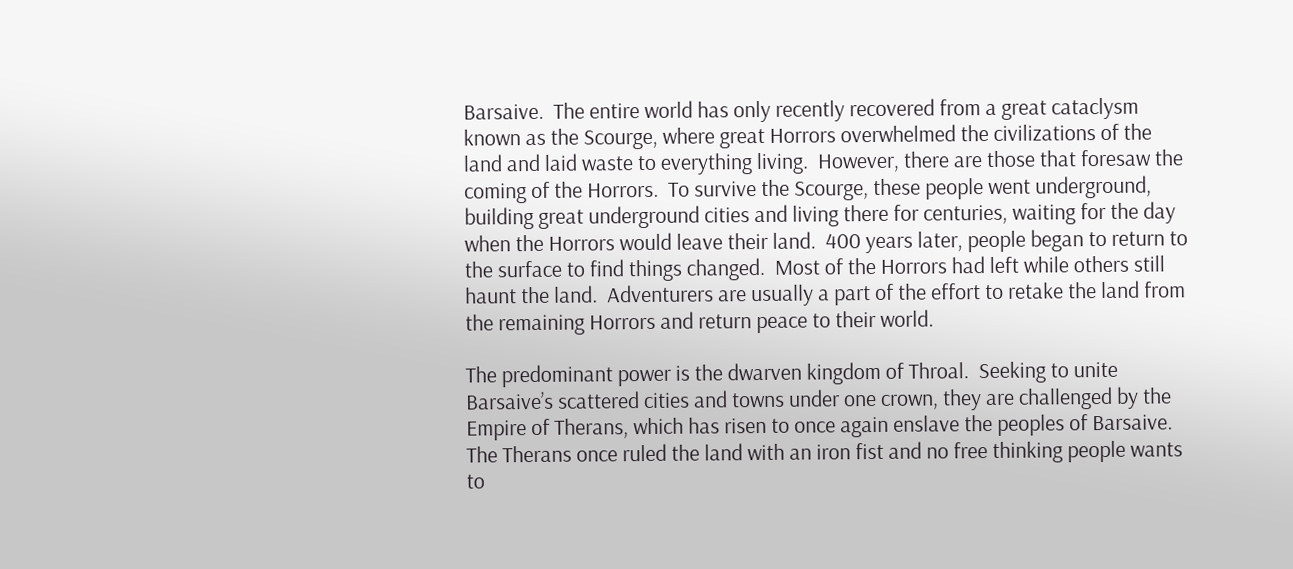Barsaive.  The entire world has only recently recovered from a great cataclysm known as the Scourge, where great Horrors overwhelmed the civilizations of the land and laid waste to everything living.  However, there are those that foresaw the coming of the Horrors.  To survive the Scourge, these people went underground, building great underground cities and living there for centuries, waiting for the day when the Horrors would leave their land.  400 years later, people began to return to the surface to find things changed.  Most of the Horrors had left while others still haunt the land.  Adventurers are usually a part of the effort to retake the land from the remaining Horrors and return peace to their world.

The predominant power is the dwarven kingdom of Throal.  Seeking to unite Barsaive’s scattered cities and towns under one crown, they are challenged by the Empire of Therans, which has risen to once again enslave the peoples of Barsaive.  The Therans once ruled the land with an iron fist and no free thinking people wants to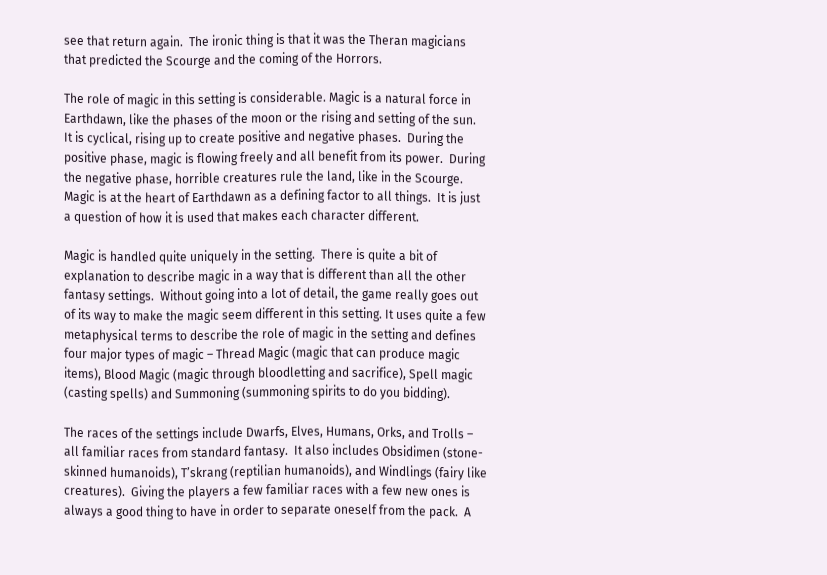see that return again.  The ironic thing is that it was the Theran magicians that predicted the Scourge and the coming of the Horrors.

The role of magic in this setting is considerable. Magic is a natural force in Earthdawn, like the phases of the moon or the rising and setting of the sun.  It is cyclical, rising up to create positive and negative phases.  During the positive phase, magic is flowing freely and all benefit from its power.  During the negative phase, horrible creatures rule the land, like in the Scourge.  Magic is at the heart of Earthdawn as a defining factor to all things.  It is just a question of how it is used that makes each character different.

Magic is handled quite uniquely in the setting.  There is quite a bit of explanation to describe magic in a way that is different than all the other fantasy settings.  Without going into a lot of detail, the game really goes out of its way to make the magic seem different in this setting. It uses quite a few metaphysical terms to describe the role of magic in the setting and defines four major types of magic – Thread Magic (magic that can produce magic items), Blood Magic (magic through bloodletting and sacrifice), Spell magic (casting spells) and Summoning (summoning spirits to do you bidding).

The races of the settings include Dwarfs, Elves, Humans, Orks, and Trolls – all familiar races from standard fantasy.  It also includes Obsidimen (stone-skinned humanoids), T’skrang (reptilian humanoids), and Windlings (fairy like creatures).  Giving the players a few familiar races with a few new ones is always a good thing to have in order to separate oneself from the pack.  A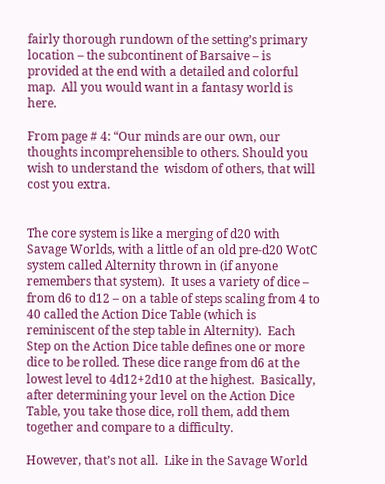fairly thorough rundown of the setting’s primary location – the subcontinent of Barsaive – is provided at the end with a detailed and colorful map.  All you would want in a fantasy world is here.

From page # 4: “Our minds are our own, our thoughts incomprehensible to others. Should you wish to understand the  wisdom of others, that will cost you extra.


The core system is like a merging of d20 with Savage Worlds, with a little of an old pre-d20 WotC system called Alternity thrown in (if anyone remembers that system).  It uses a variety of dice – from d6 to d12 – on a table of steps scaling from 4 to 40 called the Action Dice Table (which is reminiscent of the step table in Alternity).  Each Step on the Action Dice table defines one or more dice to be rolled. These dice range from d6 at the lowest level to 4d12+2d10 at the highest.  Basically, after determining your level on the Action Dice Table, you take those dice, roll them, add them together and compare to a difficulty.

However, that’s not all.  Like in the Savage World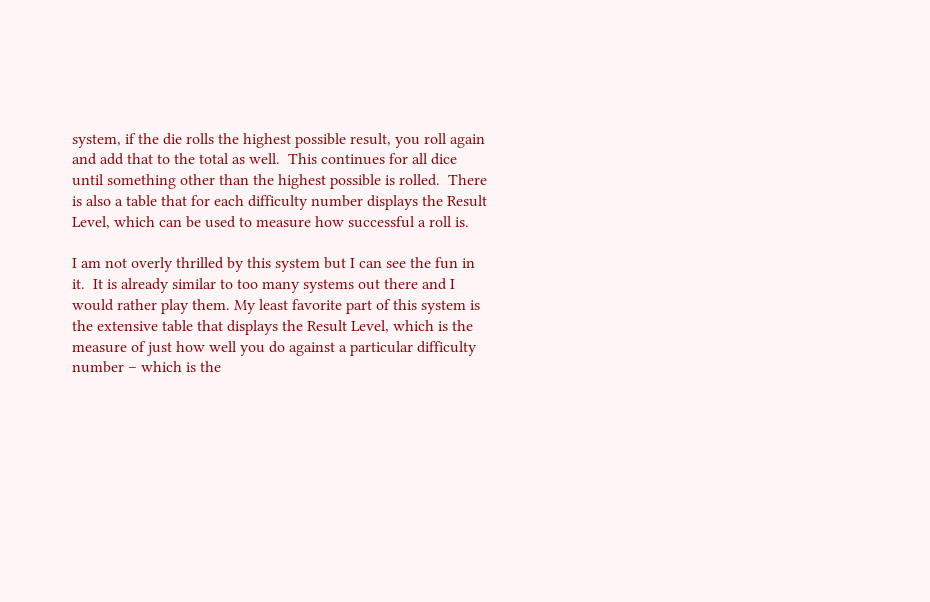system, if the die rolls the highest possible result, you roll again and add that to the total as well.  This continues for all dice until something other than the highest possible is rolled.  There is also a table that for each difficulty number displays the Result Level, which can be used to measure how successful a roll is.

I am not overly thrilled by this system but I can see the fun in it.  It is already similar to too many systems out there and I would rather play them. My least favorite part of this system is the extensive table that displays the Result Level, which is the measure of just how well you do against a particular difficulty number – which is the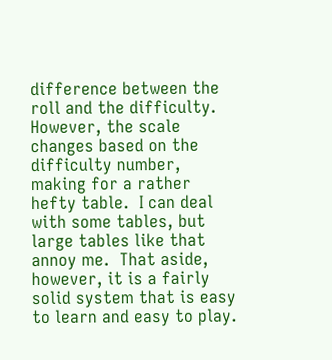difference between the roll and the difficulty.  However, the scale changes based on the difficulty number, making for a rather hefty table.  I can deal with some tables, but large tables like that annoy me.  That aside, however, it is a fairly solid system that is easy to learn and easy to play.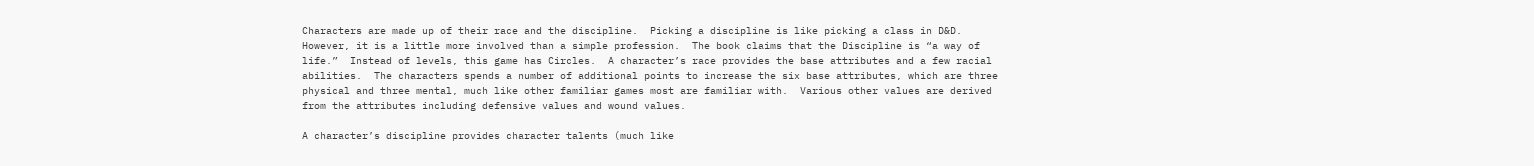Characters are made up of their race and the discipline.  Picking a discipline is like picking a class in D&D.   However, it is a little more involved than a simple profession.  The book claims that the Discipline is “a way of life.”  Instead of levels, this game has Circles.  A character’s race provides the base attributes and a few racial abilities.  The characters spends a number of additional points to increase the six base attributes, which are three physical and three mental, much like other familiar games most are familiar with.  Various other values are derived from the attributes including defensive values and wound values.

A character’s discipline provides character talents (much like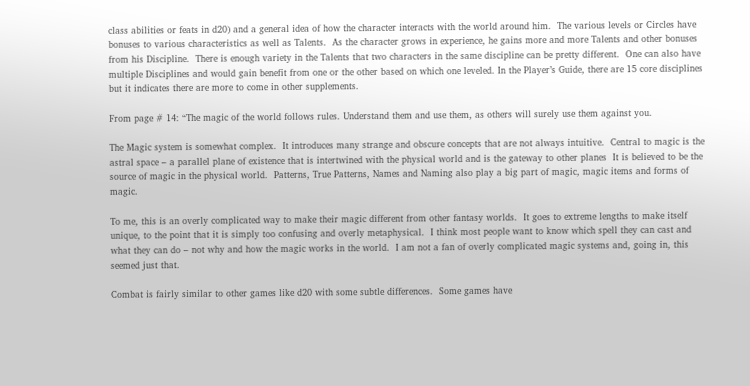class abilities or feats in d20) and a general idea of how the character interacts with the world around him.  The various levels or Circles have bonuses to various characteristics as well as Talents.  As the character grows in experience, he gains more and more Talents and other bonuses from his Discipline.  There is enough variety in the Talents that two characters in the same discipline can be pretty different.  One can also have multiple Disciplines and would gain benefit from one or the other based on which one leveled. In the Player’s Guide, there are 15 core disciplines but it indicates there are more to come in other supplements.

From page # 14: “The magic of the world follows rules. Understand them and use them, as others will surely use them against you.

The Magic system is somewhat complex.  It introduces many strange and obscure concepts that are not always intuitive.  Central to magic is the astral space – a parallel plane of existence that is intertwined with the physical world and is the gateway to other planes  It is believed to be the source of magic in the physical world.  Patterns, True Patterns, Names and Naming also play a big part of magic, magic items and forms of magic.

To me, this is an overly complicated way to make their magic different from other fantasy worlds.  It goes to extreme lengths to make itself unique, to the point that it is simply too confusing and overly metaphysical.  I think most people want to know which spell they can cast and what they can do – not why and how the magic works in the world.  I am not a fan of overly complicated magic systems and, going in, this seemed just that.

Combat is fairly similar to other games like d20 with some subtle differences.  Some games have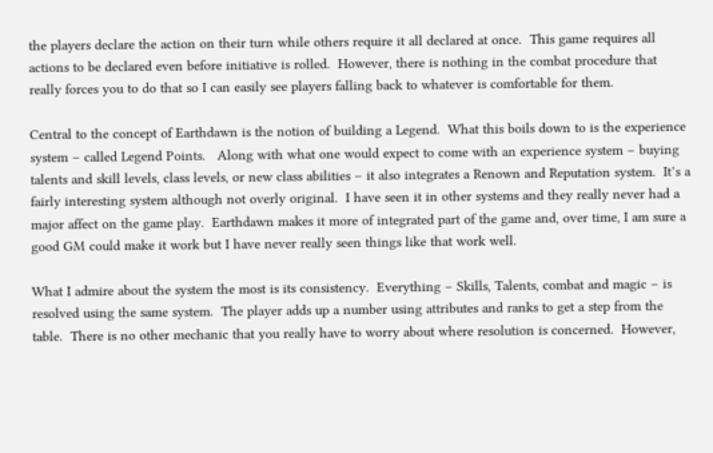the players declare the action on their turn while others require it all declared at once.  This game requires all actions to be declared even before initiative is rolled.  However, there is nothing in the combat procedure that really forces you to do that so I can easily see players falling back to whatever is comfortable for them.

Central to the concept of Earthdawn is the notion of building a Legend.  What this boils down to is the experience system – called Legend Points.   Along with what one would expect to come with an experience system – buying talents and skill levels, class levels, or new class abilities – it also integrates a Renown and Reputation system.  It’s a fairly interesting system although not overly original.  I have seen it in other systems and they really never had a major affect on the game play.  Earthdawn makes it more of integrated part of the game and, over time, I am sure a good GM could make it work but I have never really seen things like that work well.

What I admire about the system the most is its consistency.  Everything – Skills, Talents, combat and magic – is resolved using the same system.  The player adds up a number using attributes and ranks to get a step from the table.  There is no other mechanic that you really have to worry about where resolution is concerned.  However,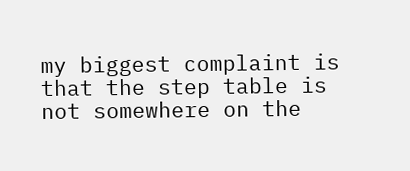my biggest complaint is that the step table is not somewhere on the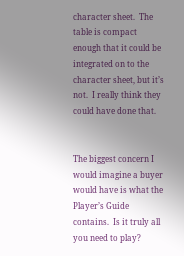character sheet.  The table is compact enough that it could be integrated on to the character sheet, but it’s not.  I really think they could have done that.


The biggest concern I would imagine a buyer would have is what the Player’s Guide contains.  Is it truly all you need to play?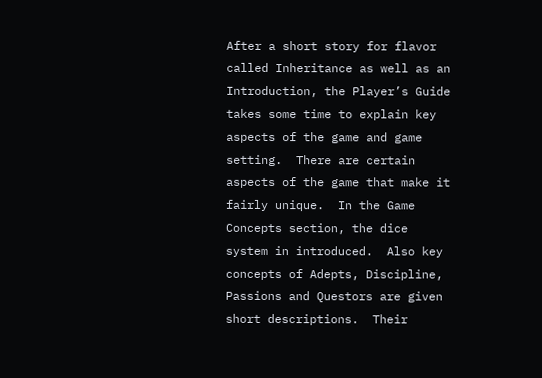After a short story for flavor called Inheritance as well as an Introduction, the Player’s Guide takes some time to explain key aspects of the game and game setting.  There are certain aspects of the game that make it fairly unique.  In the Game Concepts section, the dice system in introduced.  Also key concepts of Adepts, Discipline, Passions and Questors are given short descriptions.  Their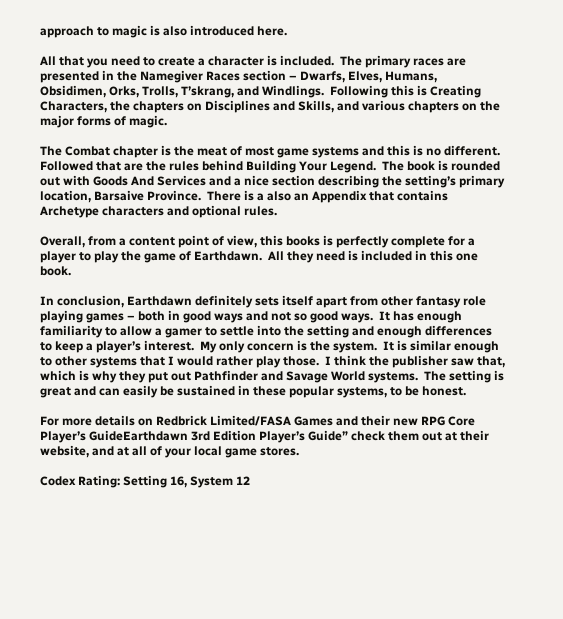approach to magic is also introduced here.

All that you need to create a character is included.  The primary races are presented in the Namegiver Races section – Dwarfs, Elves, Humans, Obsidimen, Orks, Trolls, T’skrang, and Windlings.  Following this is Creating Characters, the chapters on Disciplines and Skills, and various chapters on the major forms of magic.

The Combat chapter is the meat of most game systems and this is no different.  Followed that are the rules behind Building Your Legend.  The book is rounded out with Goods And Services and a nice section describing the setting’s primary location, Barsaive Province.  There is a also an Appendix that contains Archetype characters and optional rules.

Overall, from a content point of view, this books is perfectly complete for a player to play the game of Earthdawn.  All they need is included in this one book.

In conclusion, Earthdawn definitely sets itself apart from other fantasy role playing games – both in good ways and not so good ways.  It has enough familiarity to allow a gamer to settle into the setting and enough differences to keep a player’s interest.  My only concern is the system.  It is similar enough to other systems that I would rather play those.  I think the publisher saw that, which is why they put out Pathfinder and Savage World systems.  The setting is great and can easily be sustained in these popular systems, to be honest.

For more details on Redbrick Limited/FASA Games and their new RPG Core Player’s GuideEarthdawn 3rd Edition Player’s Guide” check them out at their website, and at all of your local game stores.

Codex Rating: Setting 16, System 12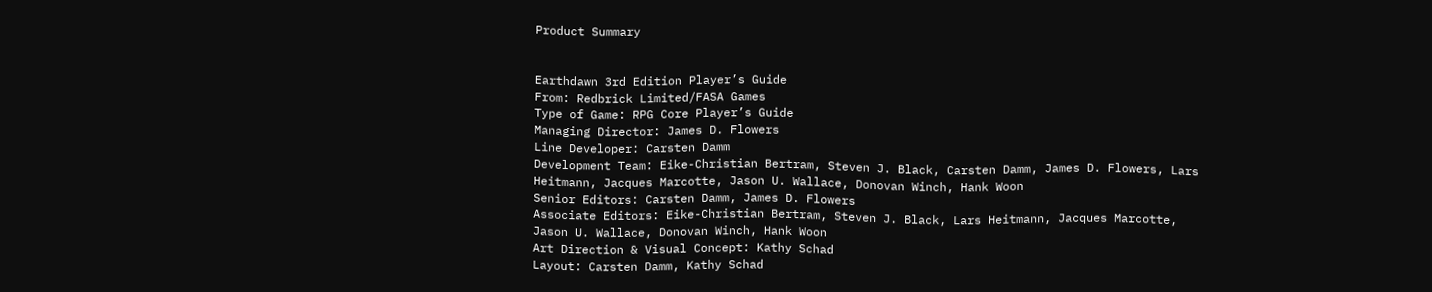Product Summary


Earthdawn 3rd Edition Player’s Guide
From: Redbrick Limited/FASA Games
Type of Game: RPG Core Player’s Guide
Managing Director: James D. Flowers
Line Developer: Carsten Damm
Development Team: Eike-Christian Bertram, Steven J. Black, Carsten Damm, James D. Flowers, Lars Heitmann, Jacques Marcotte, Jason U. Wallace, Donovan Winch, Hank Woon
Senior Editors: Carsten Damm, James D. Flowers
Associate Editors: Eike-Christian Bertram, Steven J. Black, Lars Heitmann, Jacques Marcotte, Jason U. Wallace, Donovan Winch, Hank Woon
Art Direction & Visual Concept: Kathy Schad
Layout: Carsten Damm, Kathy Schad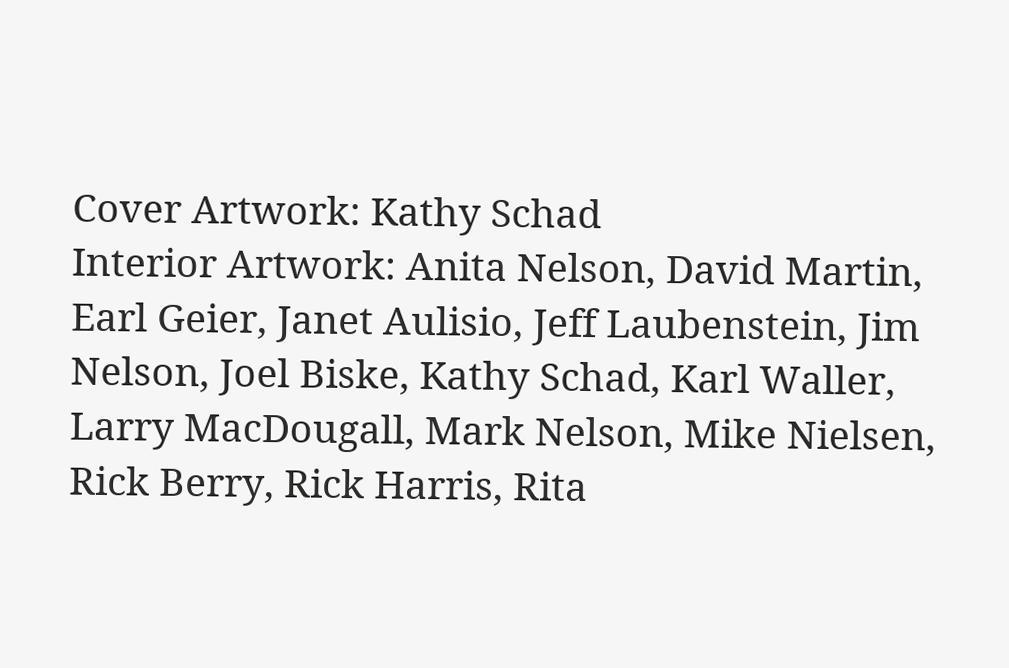Cover Artwork: Kathy Schad
Interior Artwork: Anita Nelson, David Martin, Earl Geier, Janet Aulisio, Jeff Laubenstein, Jim Nelson, Joel Biske, Kathy Schad, Karl Waller, Larry MacDougall, Mark Nelson, Mike Nielsen, Rick Berry, Rick Harris, Rita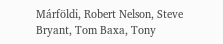Márföldi, Robert Nelson, Steve Bryant, Tom Baxa, Tony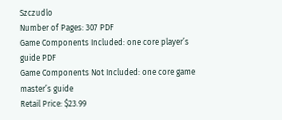Szczudlo
Number of Pages: 307 PDF
Game Components Included: one core player’s guide PDF
Game Components Not Included: one core game master’s guide
Retail Price: $23.99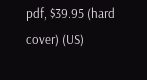pdf, $39.95 (hard cover) (US)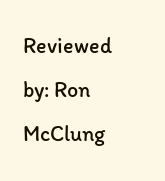Reviewed by: Ron McClung